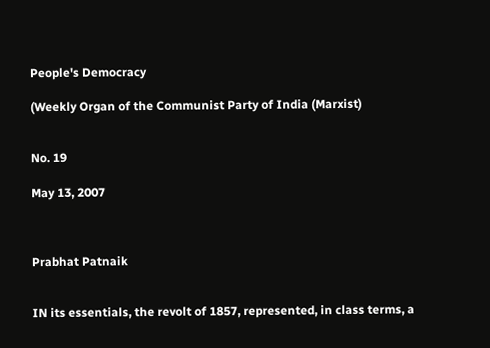People's Democracy

(Weekly Organ of the Communist Party of India (Marxist)


No. 19

May 13, 2007



Prabhat Patnaik


IN its essentials, the revolt of 1857, represented, in class terms, a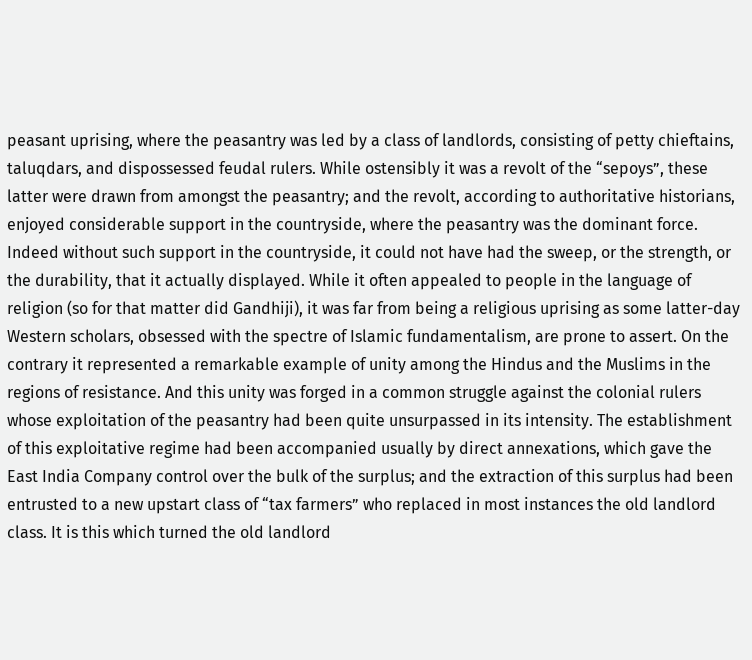peasant uprising, where the peasantry was led by a class of landlords, consisting of petty chieftains, taluqdars, and dispossessed feudal rulers. While ostensibly it was a revolt of the “sepoys”, these latter were drawn from amongst the peasantry; and the revolt, according to authoritative historians, enjoyed considerable support in the countryside, where the peasantry was the dominant force. Indeed without such support in the countryside, it could not have had the sweep, or the strength, or the durability, that it actually displayed. While it often appealed to people in the language of religion (so for that matter did Gandhiji), it was far from being a religious uprising as some latter-day Western scholars, obsessed with the spectre of Islamic fundamentalism, are prone to assert. On the contrary it represented a remarkable example of unity among the Hindus and the Muslims in the regions of resistance. And this unity was forged in a common struggle against the colonial rulers whose exploitation of the peasantry had been quite unsurpassed in its intensity. The establishment of this exploitative regime had been accompanied usually by direct annexations, which gave the East India Company control over the bulk of the surplus; and the extraction of this surplus had been entrusted to a new upstart class of “tax farmers” who replaced in most instances the old landlord class. It is this which turned the old landlord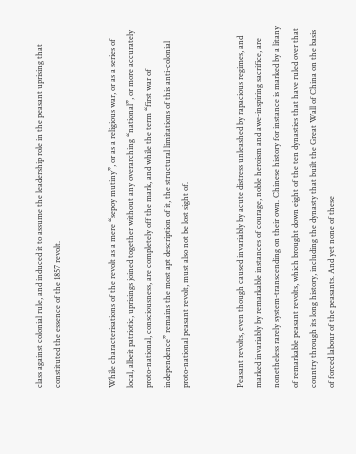class against colonial rule, and induced it to assume the leadership role in the peasant uprising that constituted the essence of the 1857 revolt.


While characterisations of the revolt as a mere “sepoy mutiny”, or as a religious war, or as a series of local, albeit patriotic, uprisings joined together without any overarching “national”, or more accurately proto-national, consciousness, are completely off the mark, and while the term “first war of independence” remains the most apt description of it, the structural limitations of this anti-colonial proto-national peasant revolt, must also not be lost sight of.


Peasant revolts, even though caused invariably by acute distress unleashed by rapacious regimes, and marked invariably by remarkable instances of courage, noble heroism and awe-inspiring sacrifice, are nonetheless rarely system-transcending on their own. Chinese history for instance is marked by a litany of remarkable peasant revolts, which brought down eight of the ten dynasties that have ruled over that country through its long history, including the dynasty that built the Great Wall of China on the basis of forced labour of the peasants. And yet none of these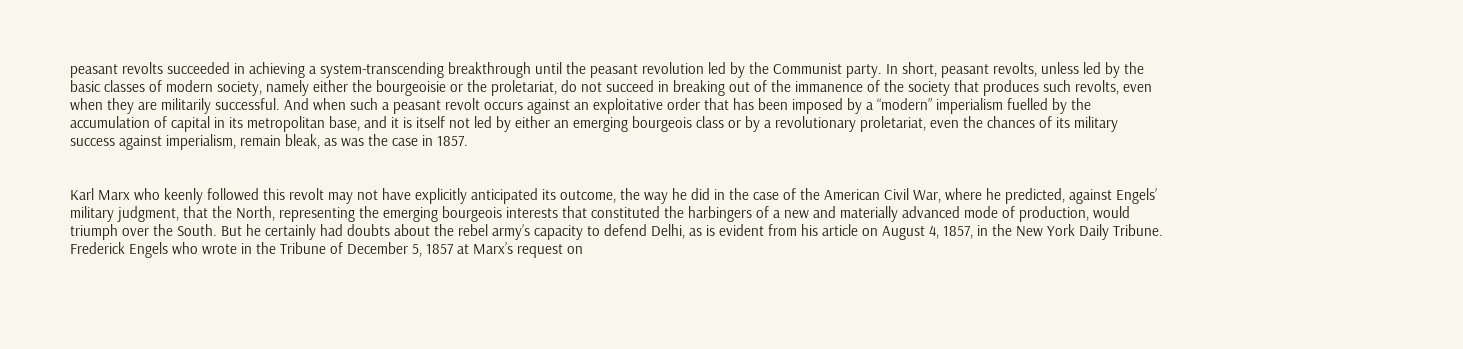peasant revolts succeeded in achieving a system-transcending breakthrough until the peasant revolution led by the Communist party. In short, peasant revolts, unless led by the basic classes of modern society, namely either the bourgeoisie or the proletariat, do not succeed in breaking out of the immanence of the society that produces such revolts, even when they are militarily successful. And when such a peasant revolt occurs against an exploitative order that has been imposed by a “modern” imperialism fuelled by the accumulation of capital in its metropolitan base, and it is itself not led by either an emerging bourgeois class or by a revolutionary proletariat, even the chances of its military success against imperialism, remain bleak, as was the case in 1857.


Karl Marx who keenly followed this revolt may not have explicitly anticipated its outcome, the way he did in the case of the American Civil War, where he predicted, against Engels’ military judgment, that the North, representing the emerging bourgeois interests that constituted the harbingers of a new and materially advanced mode of production, would triumph over the South. But he certainly had doubts about the rebel army’s capacity to defend Delhi, as is evident from his article on August 4, 1857, in the New York Daily Tribune. Frederick Engels who wrote in the Tribune of December 5, 1857 at Marx’s request on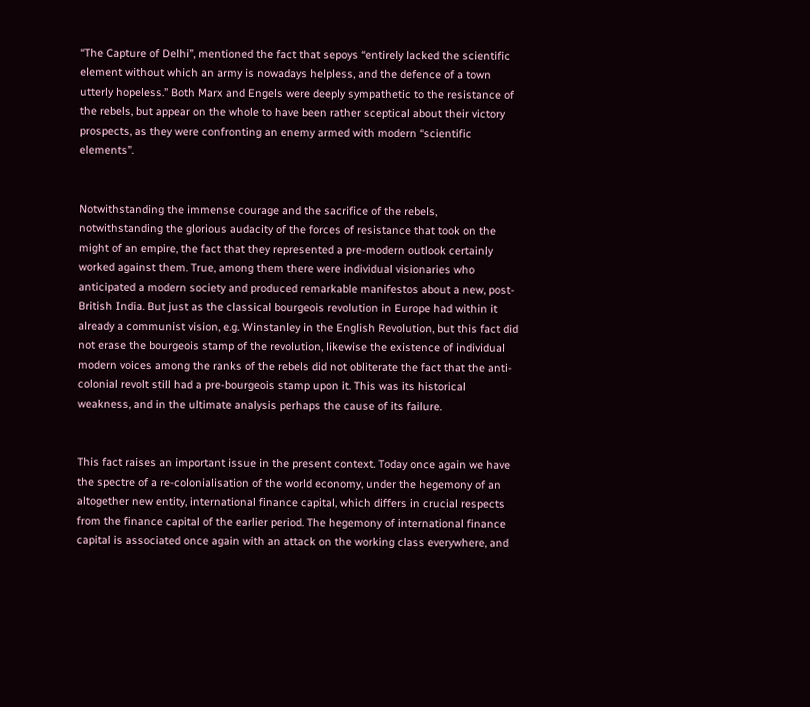“The Capture of Delhi”, mentioned the fact that sepoys “entirely lacked the scientific element without which an army is nowadays helpless, and the defence of a town utterly hopeless.” Both Marx and Engels were deeply sympathetic to the resistance of the rebels, but appear on the whole to have been rather sceptical about their victory prospects, as they were confronting an enemy armed with modern “scientific elements”.


Notwithstanding the immense courage and the sacrifice of the rebels, notwithstanding the glorious audacity of the forces of resistance that took on the might of an empire, the fact that they represented a pre-modern outlook certainly worked against them. True, among them there were individual visionaries who anticipated a modern society and produced remarkable manifestos about a new, post-British India. But just as the classical bourgeois revolution in Europe had within it already a communist vision, e.g. Winstanley in the English Revolution, but this fact did not erase the bourgeois stamp of the revolution, likewise the existence of individual modern voices among the ranks of the rebels did not obliterate the fact that the anti-colonial revolt still had a pre-bourgeois stamp upon it. This was its historical weakness, and in the ultimate analysis perhaps the cause of its failure.


This fact raises an important issue in the present context. Today once again we have the spectre of a re-colonialisation of the world economy, under the hegemony of an altogether new entity, international finance capital, which differs in crucial respects from the finance capital of the earlier period. The hegemony of international finance capital is associated once again with an attack on the working class everywhere, and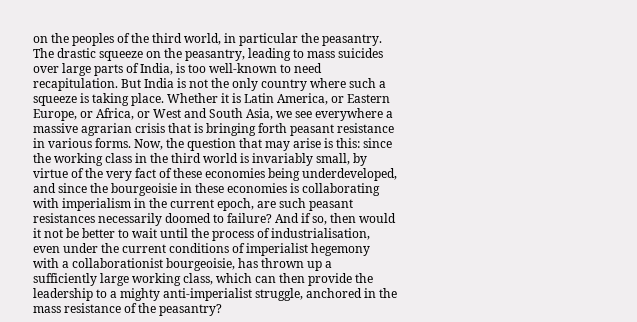on the peoples of the third world, in particular the peasantry. The drastic squeeze on the peasantry, leading to mass suicides over large parts of India, is too well-known to need recapitulation. But India is not the only country where such a squeeze is taking place. Whether it is Latin America, or Eastern Europe, or Africa, or West and South Asia, we see everywhere a massive agrarian crisis that is bringing forth peasant resistance in various forms. Now, the question that may arise is this: since the working class in the third world is invariably small, by virtue of the very fact of these economies being underdeveloped, and since the bourgeoisie in these economies is collaborating with imperialism in the current epoch, are such peasant resistances necessarily doomed to failure? And if so, then would it not be better to wait until the process of industrialisation, even under the current conditions of imperialist hegemony with a collaborationist bourgeoisie, has thrown up a sufficiently large working class, which can then provide the leadership to a mighty anti-imperialist struggle, anchored in the mass resistance of the peasantry?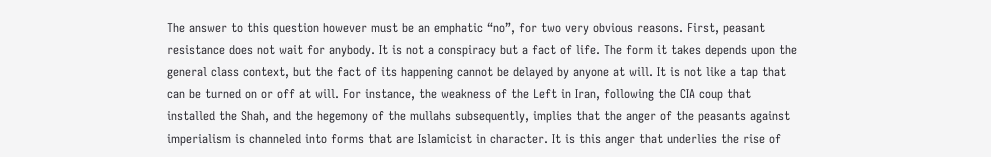The answer to this question however must be an emphatic “no”, for two very obvious reasons. First, peasant resistance does not wait for anybody. It is not a conspiracy but a fact of life. The form it takes depends upon the general class context, but the fact of its happening cannot be delayed by anyone at will. It is not like a tap that can be turned on or off at will. For instance, the weakness of the Left in Iran, following the CIA coup that installed the Shah, and the hegemony of the mullahs subsequently, implies that the anger of the peasants against imperialism is channeled into forms that are Islamicist in character. It is this anger that underlies the rise of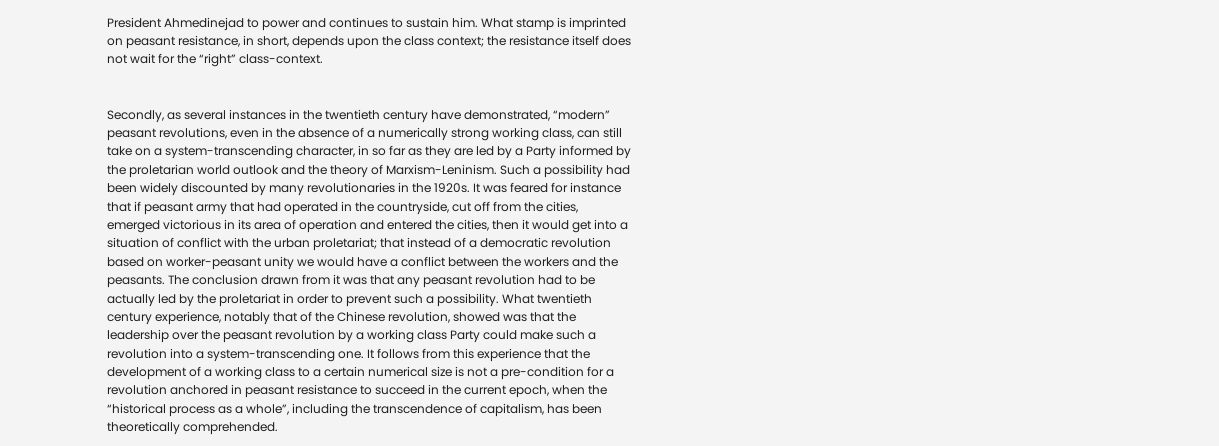President Ahmedinejad to power and continues to sustain him. What stamp is imprinted on peasant resistance, in short, depends upon the class context; the resistance itself does not wait for the “right” class-context.


Secondly, as several instances in the twentieth century have demonstrated, “modern” peasant revolutions, even in the absence of a numerically strong working class, can still take on a system-transcending character, in so far as they are led by a Party informed by the proletarian world outlook and the theory of Marxism-Leninism. Such a possibility had been widely discounted by many revolutionaries in the 1920s. It was feared for instance that if peasant army that had operated in the countryside, cut off from the cities, emerged victorious in its area of operation and entered the cities, then it would get into a situation of conflict with the urban proletariat; that instead of a democratic revolution based on worker-peasant unity we would have a conflict between the workers and the peasants. The conclusion drawn from it was that any peasant revolution had to be actually led by the proletariat in order to prevent such a possibility. What twentieth century experience, notably that of the Chinese revolution, showed was that the leadership over the peasant revolution by a working class Party could make such a revolution into a system-transcending one. It follows from this experience that the development of a working class to a certain numerical size is not a pre-condition for a revolution anchored in peasant resistance to succeed in the current epoch, when the “historical process as a whole”, including the transcendence of capitalism, has been theoretically comprehended.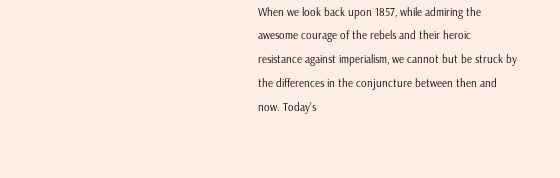When we look back upon 1857, while admiring the awesome courage of the rebels and their heroic resistance against imperialism, we cannot but be struck by the differences in the conjuncture between then and now. Today’s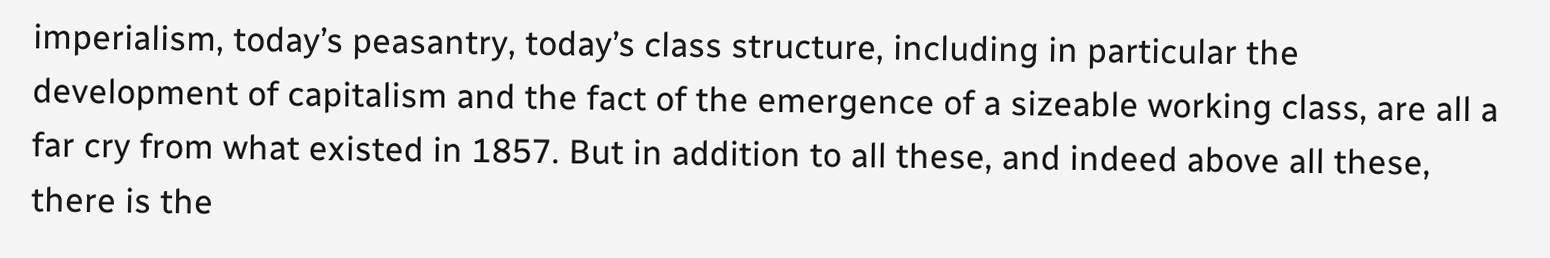imperialism, today’s peasantry, today’s class structure, including in particular the development of capitalism and the fact of the emergence of a sizeable working class, are all a far cry from what existed in 1857. But in addition to all these, and indeed above all these, there is the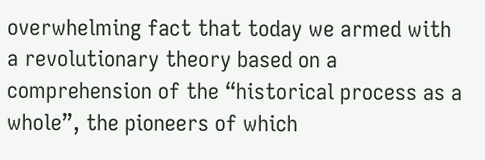overwhelming fact that today we armed with a revolutionary theory based on a comprehension of the “historical process as a whole”, the pioneers of which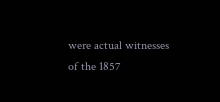were actual witnesses of the 1857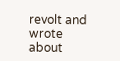revolt and wrote about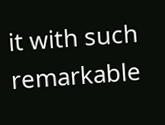it with such remarkable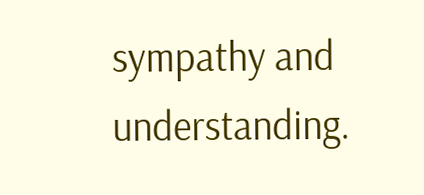sympathy and understanding.